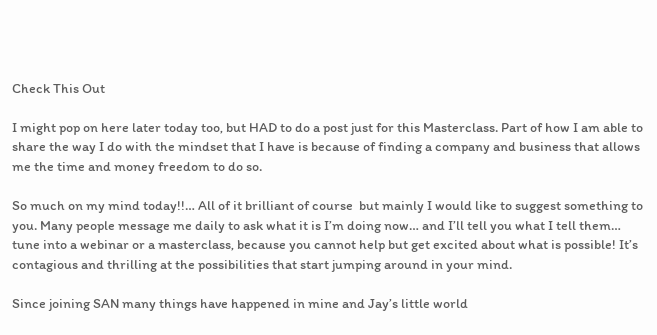Check This Out

I might pop on here later today too, but HAD to do a post just for this Masterclass. Part of how I am able to share the way I do with the mindset that I have is because of finding a company and business that allows me the time and money freedom to do so.

So much on my mind today!!… All of it brilliant of course  but mainly I would like to suggest something to you. Many people message me daily to ask what it is I’m doing now… and I’ll tell you what I tell them… tune into a webinar or a masterclass, because you cannot help but get excited about what is possible! It’s contagious and thrilling at the possibilities that start jumping around in your mind.

Since joining SAN many things have happened in mine and Jay’s little world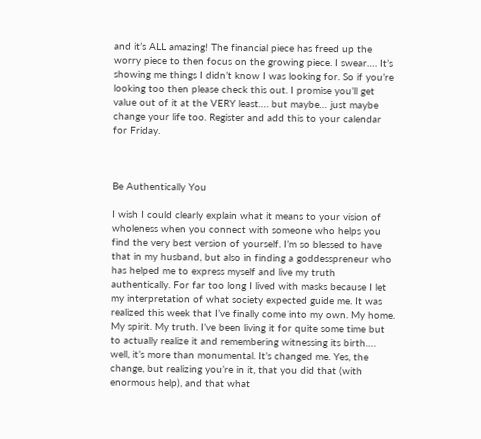and it’s ALL amazing! The financial piece has freed up the worry piece to then focus on the growing piece. I swear…. It’s showing me things I didn’t know I was looking for. So if you’re looking too then please check this out. I promise you’ll get value out of it at the VERY least…. but maybe… just maybe change your life too. Register and add this to your calendar for Friday.



Be Authentically You

I wish I could clearly explain what it means to your vision of wholeness when you connect with someone who helps you find the very best version of yourself. I’m so blessed to have that in my husband, but also in finding a goddesspreneur who has helped me to express myself and live my truth authentically. For far too long I lived with masks because I let my interpretation of what society expected guide me. It was realized this week that I’ve finally come into my own. My home. My spirit. My truth. I’ve been living it for quite some time but to actually realize it and remembering witnessing its birth…. well, it’s more than monumental. It’s changed me. Yes, the change, but realizing you’re in it, that you did that (with enormous help), and that what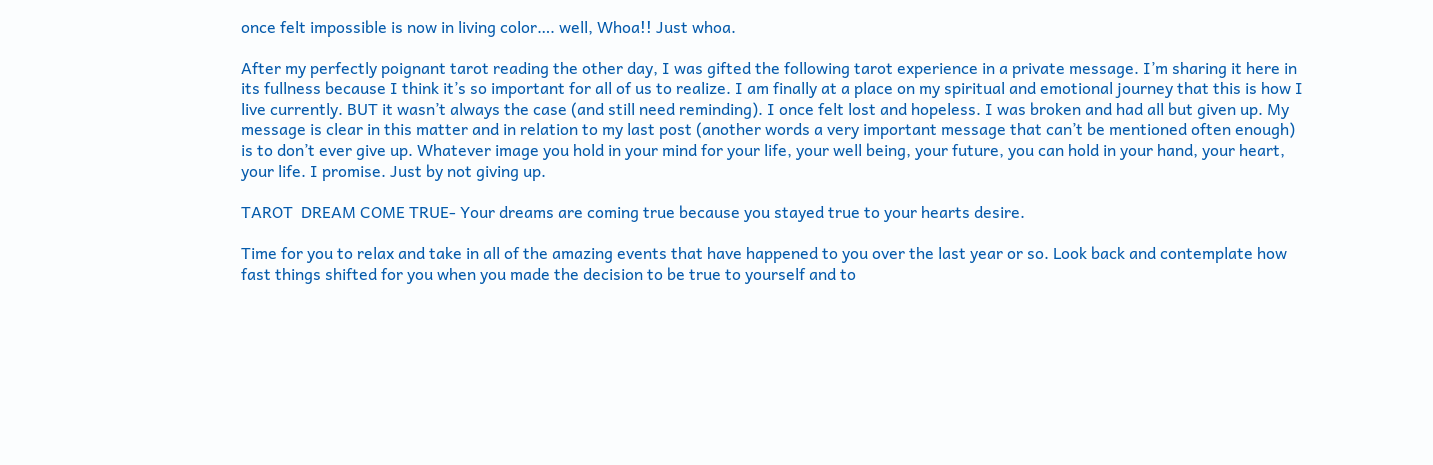once felt impossible is now in living color…. well, Whoa!! Just whoa.

After my perfectly poignant tarot reading the other day, I was gifted the following tarot experience in a private message. I’m sharing it here in its fullness because I think it’s so important for all of us to realize. I am finally at a place on my spiritual and emotional journey that this is how I live currently. BUT it wasn’t always the case (and still need reminding). I once felt lost and hopeless. I was broken and had all but given up. My message is clear in this matter and in relation to my last post (another words a very important message that can’t be mentioned often enough) is to don’t ever give up. Whatever image you hold in your mind for your life, your well being, your future, you can hold in your hand, your heart, your life. I promise. Just by not giving up.

TAROT  DREAM COME TRUE- Your dreams are coming true because you stayed true to your hearts desire.

Time for you to relax and take in all of the amazing events that have happened to you over the last year or so. Look back and contemplate how fast things shifted for you when you made the decision to be true to yourself and to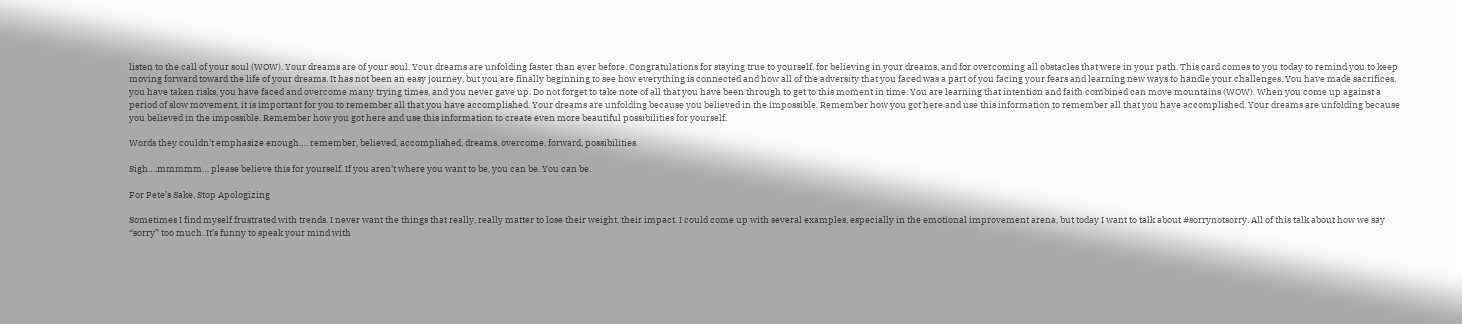listen to the call of your soul (WOW). Your dreams are of your soul. Your dreams are unfolding faster than ever before. Congratulations for staying true to yourself, for believing in your dreams, and for overcoming all obstacles that were in your path. This card comes to you today to remind you to keep moving forward toward the life of your dreams. It has not been an easy journey, but you are finally beginning to see how everything is connected and how all of the adversity that you faced was a part of you facing your fears and learning new ways to handle your challenges. You have made sacrifices, you have taken risks, you have faced and overcome many trying times, and you never gave up. Do not forget to take note of all that you have been through to get to this moment in time. You are learning that intention and faith combined can move mountains (WOW). When you come up against a period of slow movement, it is important for you to remember all that you have accomplished. Your dreams are unfolding because you believed in the impossible. Remember how you got here and use this information to remember all that you have accomplished. Your dreams are unfolding because you believed in the impossible. Remember how you got here and use this information to create even more beautiful possibilities for yourself.

Words they couldn’t emphasize enough…. remember, believed, accomplished, dreams, overcome, forward, possibilities.

Sigh….mmmmm… please believe this for yourself. If you aren’t where you want to be, you can be. You can be.

For Pete’s Sake, Stop Apologizing

Sometimes I find myself frustrated with trends. I never want the things that really, really matter to lose their weight, their impact. I could come up with several examples, especially in the emotional improvement arena, but today I want to talk about #sorrynotsorry. All of this talk about how we say “sorry” too much. It’s funny to speak your mind with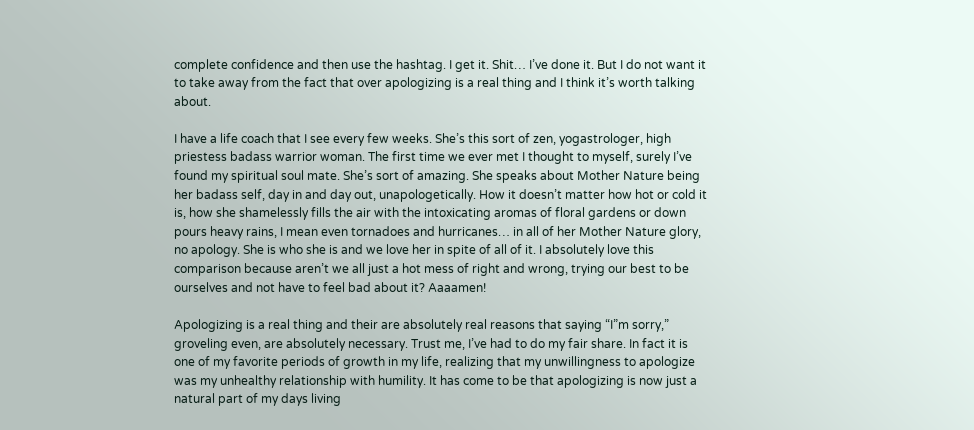complete confidence and then use the hashtag. I get it. Shit… I’ve done it. But I do not want it to take away from the fact that over apologizing is a real thing and I think it’s worth talking about.

I have a life coach that I see every few weeks. She’s this sort of zen, yogastrologer, high priestess badass warrior woman. The first time we ever met I thought to myself, surely I’ve found my spiritual soul mate. She’s sort of amazing. She speaks about Mother Nature being her badass self, day in and day out, unapologetically. How it doesn’t matter how hot or cold it is, how she shamelessly fills the air with the intoxicating aromas of floral gardens or down pours heavy rains, I mean even tornadoes and hurricanes… in all of her Mother Nature glory, no apology. She is who she is and we love her in spite of all of it. I absolutely love this comparison because aren’t we all just a hot mess of right and wrong, trying our best to be ourselves and not have to feel bad about it? Aaaamen!

Apologizing is a real thing and their are absolutely real reasons that saying “I”m sorry,” groveling even, are absolutely necessary. Trust me, I’ve had to do my fair share. In fact it is one of my favorite periods of growth in my life, realizing that my unwillingness to apologize was my unhealthy relationship with humility. It has come to be that apologizing is now just a natural part of my days living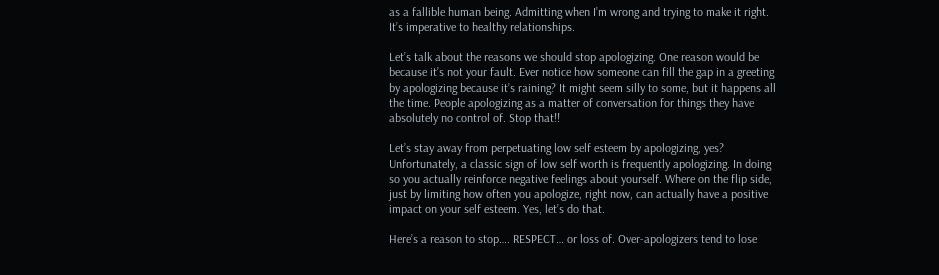as a fallible human being. Admitting when I’m wrong and trying to make it right. It’s imperative to healthy relationships.

Let’s talk about the reasons we should stop apologizing. One reason would be because it’s not your fault. Ever notice how someone can fill the gap in a greeting by apologizing because it’s raining? It might seem silly to some, but it happens all the time. People apologizing as a matter of conversation for things they have absolutely no control of. Stop that!!

Let’s stay away from perpetuating low self esteem by apologizing, yes? Unfortunately, a classic sign of low self worth is frequently apologizing. In doing so you actually reinforce negative feelings about yourself. Where on the flip side, just by limiting how often you apologize, right now, can actually have a positive impact on your self esteem. Yes, let’s do that.

Here’s a reason to stop…. RESPECT… or loss of. Over-apologizers tend to lose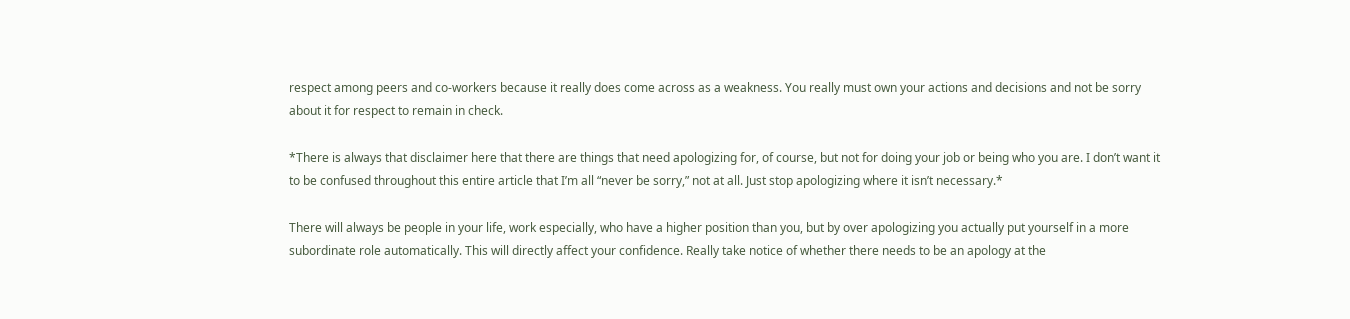respect among peers and co-workers because it really does come across as a weakness. You really must own your actions and decisions and not be sorry about it for respect to remain in check.

*There is always that disclaimer here that there are things that need apologizing for, of course, but not for doing your job or being who you are. I don’t want it to be confused throughout this entire article that I’m all “never be sorry,” not at all. Just stop apologizing where it isn’t necessary.*

There will always be people in your life, work especially, who have a higher position than you, but by over apologizing you actually put yourself in a more subordinate role automatically. This will directly affect your confidence. Really take notice of whether there needs to be an apology at the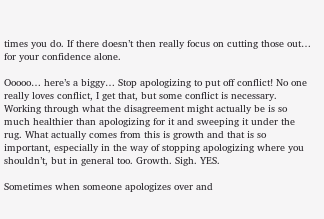times you do. If there doesn’t then really focus on cutting those out… for your confidence alone.

Ooooo… here’s a biggy… Stop apologizing to put off conflict! No one really loves conflict, I get that, but some conflict is necessary. Working through what the disagreement might actually be is so much healthier than apologizing for it and sweeping it under the rug. What actually comes from this is growth and that is so important, especially in the way of stopping apologizing where you shouldn’t, but in general too. Growth. Sigh. YES.

Sometimes when someone apologizes over and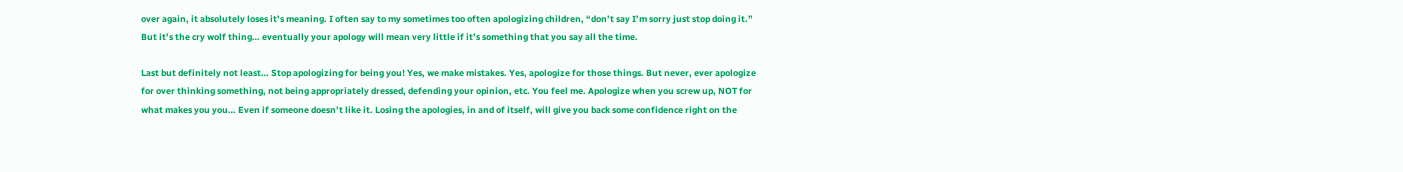over again, it absolutely loses it’s meaning. I often say to my sometimes too often apologizing children, “don’t say I’m sorry just stop doing it.” But it’s the cry wolf thing… eventually your apology will mean very little if it’s something that you say all the time.

Last but definitely not least… Stop apologizing for being you! Yes, we make mistakes. Yes, apologize for those things. But never, ever apologize for over thinking something, not being appropriately dressed, defending your opinion, etc. You feel me. Apologize when you screw up, NOT for what makes you you… Even if someone doesn’t like it. Losing the apologies, in and of itself, will give you back some confidence right on the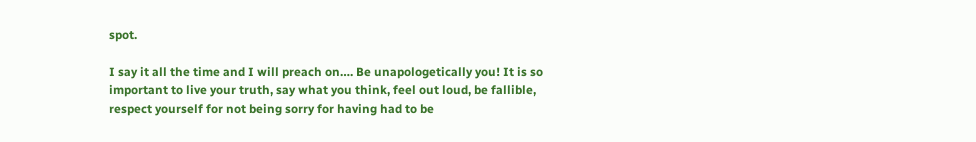spot.

I say it all the time and I will preach on…. Be unapologetically you! It is so important to live your truth, say what you think, feel out loud, be fallible, respect yourself for not being sorry for having had to be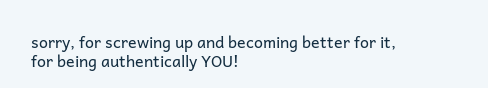sorry, for screwing up and becoming better for it, for being authentically YOU!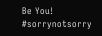Be You! #sorrynotsorry